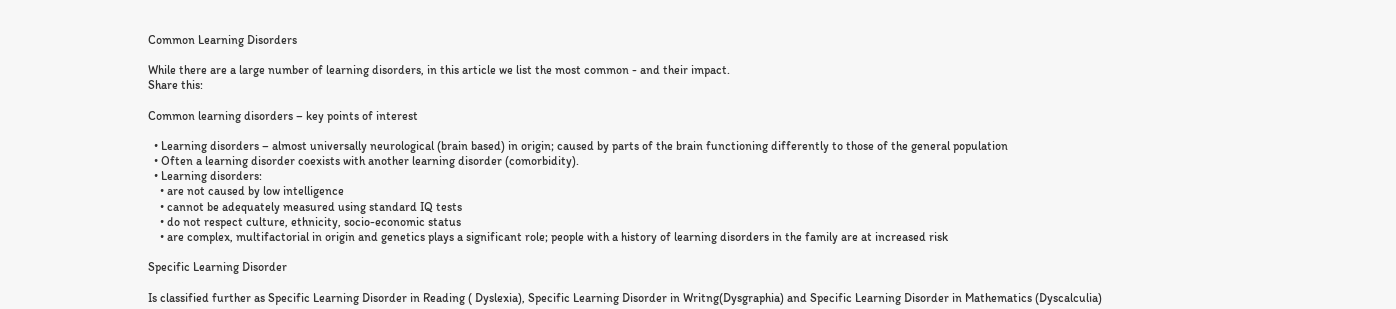Common Learning Disorders

While there are a large number of learning disorders, in this article we list the most common - and their impact.
Share this:

Common learning disorders – key points of interest

  • Learning disorders – almost universally neurological (brain based) in origin; caused by parts of the brain functioning differently to those of the general population
  • Often a learning disorder coexists with another learning disorder (comorbidity).
  • Learning disorders:
    • are not caused by low intelligence
    • cannot be adequately measured using standard IQ tests
    • do not respect culture, ethnicity, socio-economic status
    • are complex, multifactorial in origin and genetics plays a significant role; people with a history of learning disorders in the family are at increased risk

Specific Learning Disorder

Is classified further as Specific Learning Disorder in Reading ( Dyslexia), Specific Learning Disorder in Writng(Dysgraphia) and Specific Learning Disorder in Mathematics (Dyscalculia)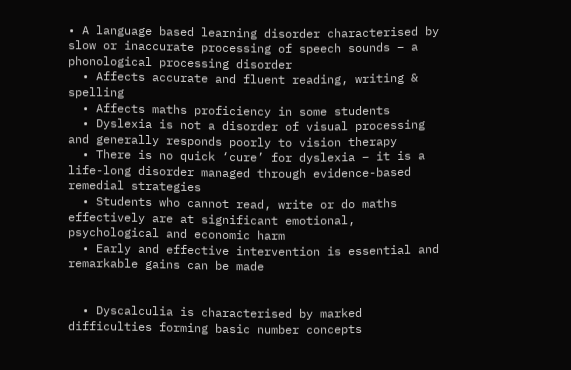• A language based learning disorder characterised by slow or inaccurate processing of speech sounds – a phonological processing disorder
  • Affects accurate and fluent reading, writing & spelling
  • Affects maths proficiency in some students
  • Dyslexia is not a disorder of visual processing and generally responds poorly to vision therapy
  • There is no quick ‘cure’ for dyslexia – it is a life-long disorder managed through evidence-based remedial strategies
  • Students who cannot read, write or do maths effectively are at significant emotional, psychological and economic harm
  • Early and effective intervention is essential and remarkable gains can be made


  • Dyscalculia is characterised by marked difficulties forming basic number concepts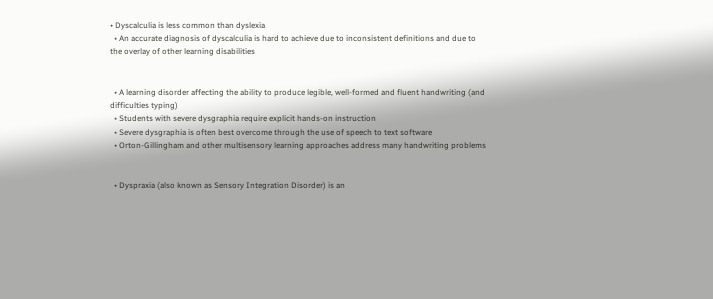• Dyscalculia is less common than dyslexia
  • An accurate diagnosis of dyscalculia is hard to achieve due to inconsistent definitions and due to the overlay of other learning disabilities


  • A learning disorder affecting the ability to produce legible, well-formed and fluent handwriting (and difficulties typing)
  • Students with severe dysgraphia require explicit hands-on instruction
  • Severe dysgraphia is often best overcome through the use of speech to text software
  • Orton-Gillingham and other multisensory learning approaches address many handwriting problems


  • Dyspraxia (also known as Sensory Integration Disorder) is an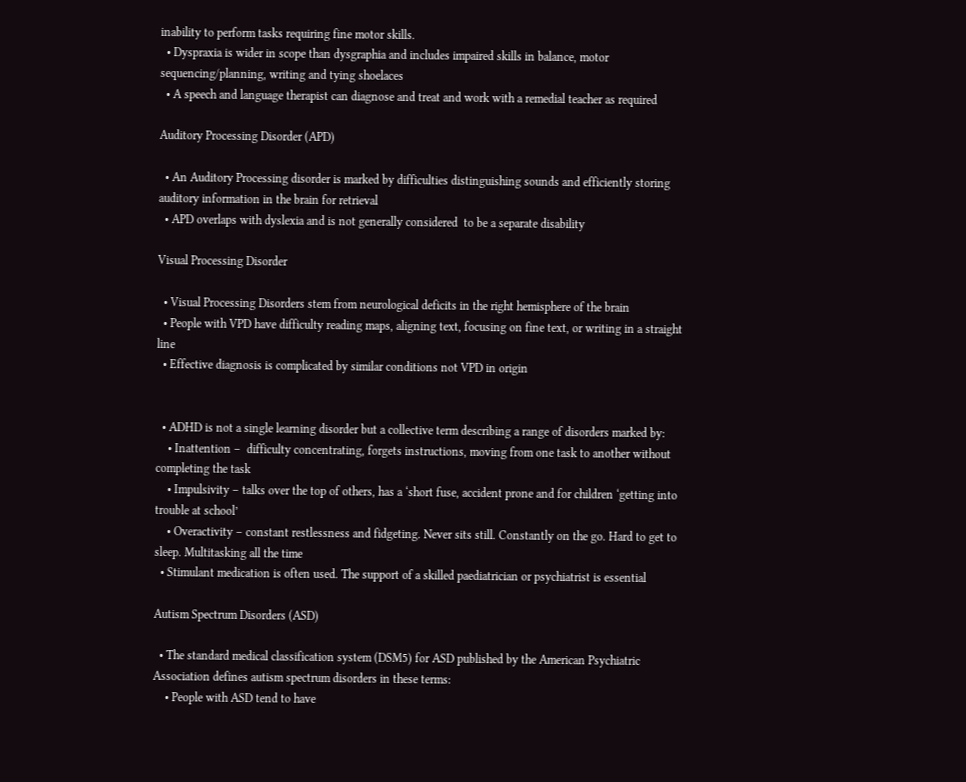inability to perform tasks requiring fine motor skills.
  • Dyspraxia is wider in scope than dysgraphia and includes impaired skills in balance, motor sequencing/planning, writing and tying shoelaces
  • A speech and language therapist can diagnose and treat and work with a remedial teacher as required

Auditory Processing Disorder (APD)

  • An Auditory Processing disorder is marked by difficulties distinguishing sounds and efficiently storing auditory information in the brain for retrieval
  • APD overlaps with dyslexia and is not generally considered  to be a separate disability

Visual Processing Disorder

  • Visual Processing Disorders stem from neurological deficits in the right hemisphere of the brain
  • People with VPD have difficulty reading maps, aligning text, focusing on fine text, or writing in a straight line
  • Effective diagnosis is complicated by similar conditions not VPD in origin


  • ADHD is not a single learning disorder but a collective term describing a range of disorders marked by:
    • Inattention –  difficulty concentrating, forgets instructions, moving from one task to another without completing the task
    • Impulsivity – talks over the top of others, has a ‘short fuse, accident prone and for children ‘getting into trouble at school’
    • Overactivity – constant restlessness and fidgeting. Never sits still. Constantly on the go. Hard to get to sleep. Multitasking all the time
  • Stimulant medication is often used. The support of a skilled paediatrician or psychiatrist is essential

Autism Spectrum Disorders (ASD)

  • The standard medical classification system (DSM5) for ASD published by the American Psychiatric Association defines autism spectrum disorders in these terms:
    • People with ASD tend to have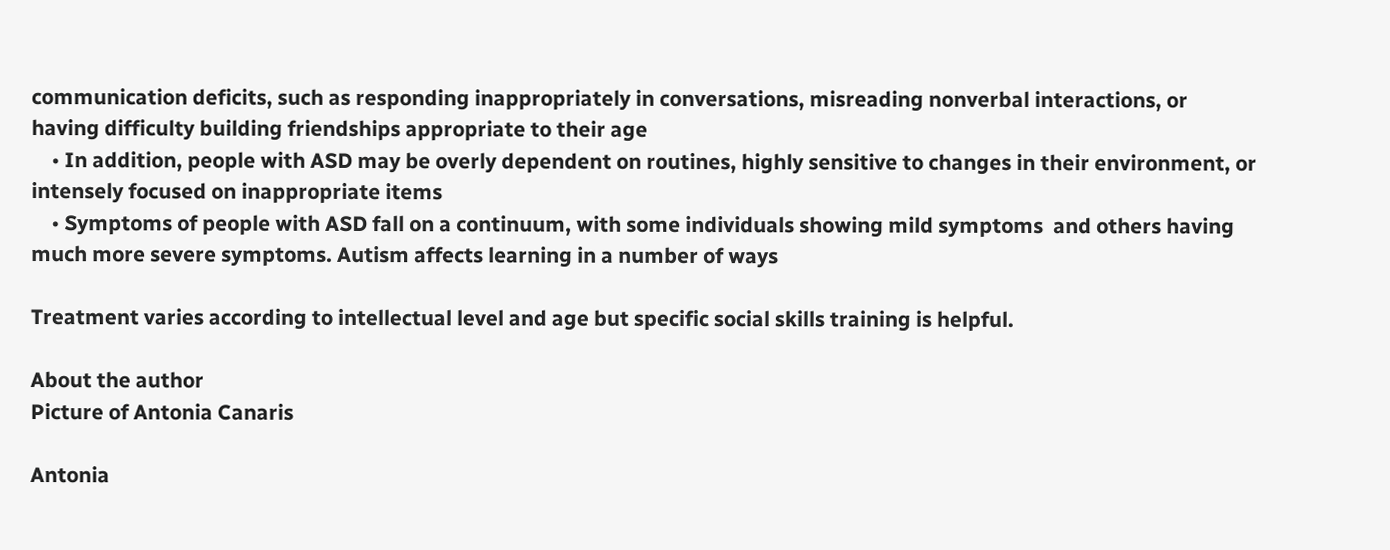communication deficits, such as responding inappropriately in conversations, misreading nonverbal interactions, or having difficulty building friendships appropriate to their age
    • In addition, people with ASD may be overly dependent on routines, highly sensitive to changes in their environment, or intensely focused on inappropriate items
    • Symptoms of people with ASD fall on a continuum, with some individuals showing mild symptoms  and others having much more severe symptoms. Autism affects learning in a number of ways

Treatment varies according to intellectual level and age but specific social skills training is helpful.

About the author
Picture of Antonia Canaris

Antonia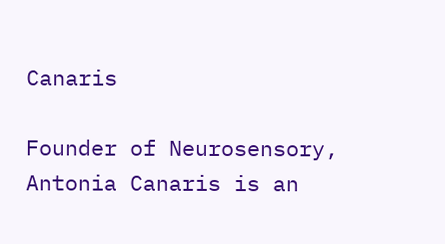Canaris

Founder of Neurosensory, Antonia Canaris is an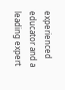experienced educator and a leading expert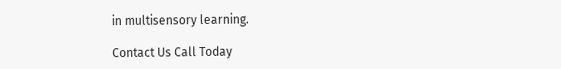in multisensory learning.

Contact Us Call Today